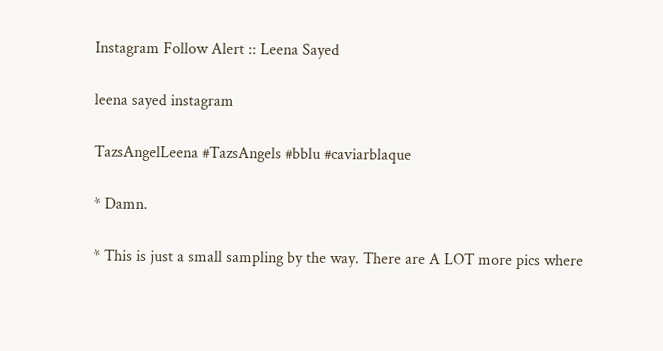Instagram Follow Alert :: Leena Sayed

leena sayed instagram

TazsAngelLeena #TazsAngels #bblu #caviarblaque

* Damn.

* This is just a small sampling by the way. There are A LOT more pics where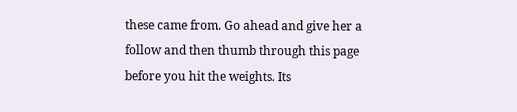these came from. Go ahead and give her a follow and then thumb through this page before you hit the weights. Its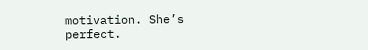motivation. She’s perfect.